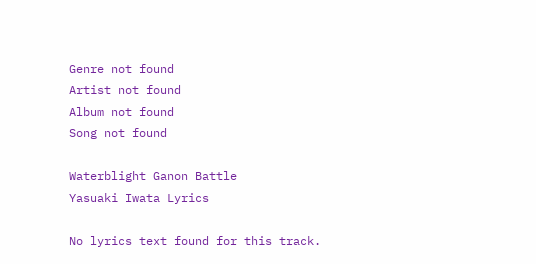Genre not found
Artist not found
Album not found
Song not found

Waterblight Ganon Battle
Yasuaki Iwata Lyrics

No lyrics text found for this track.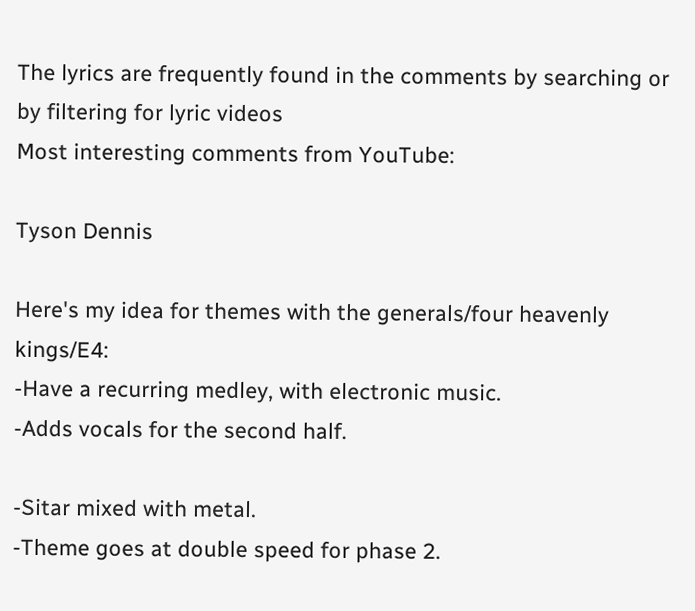The lyrics are frequently found in the comments by searching or by filtering for lyric videos
Most interesting comments from YouTube:

Tyson Dennis

Here's my idea for themes with the generals/four heavenly kings/E4:
-Have a recurring medley, with electronic music.
-Adds vocals for the second half.

-Sitar mixed with metal.
-Theme goes at double speed for phase 2.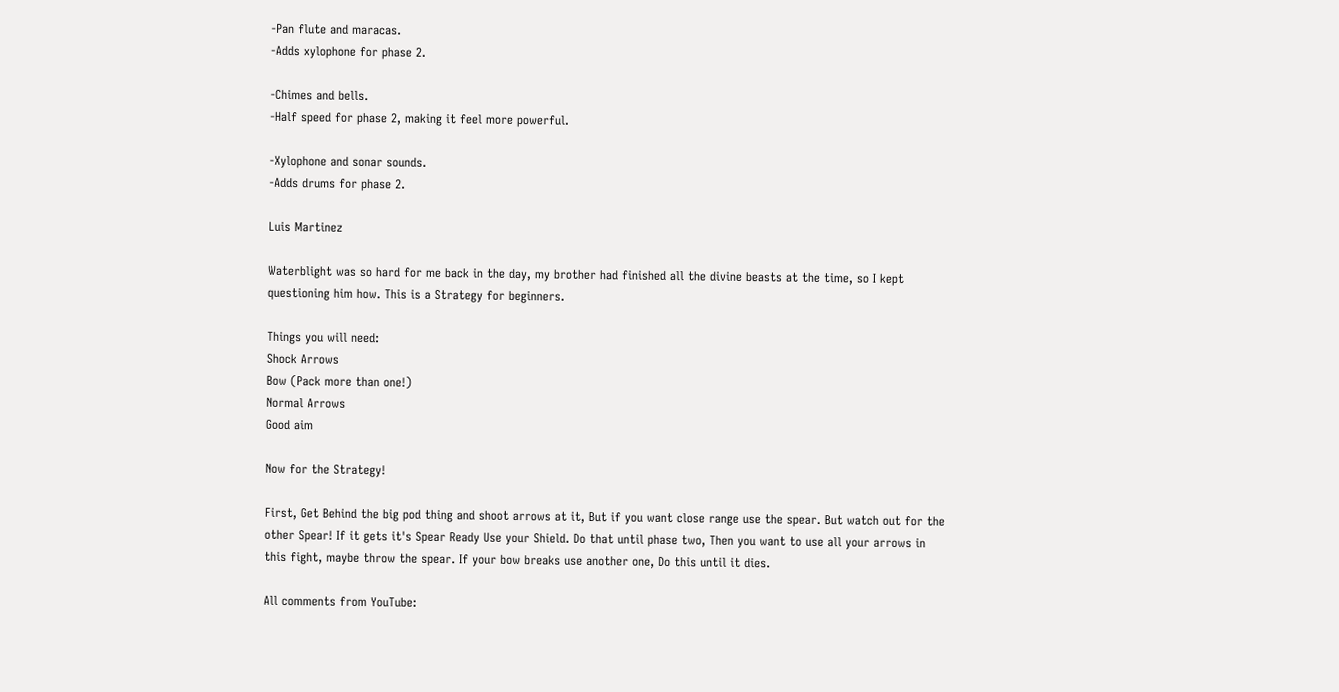-Pan flute and maracas.
-Adds xylophone for phase 2.

-Chimes and bells.
-Half speed for phase 2, making it feel more powerful.

-Xylophone and sonar sounds.
-Adds drums for phase 2.

Luis Martinez

Waterblight was so hard for me back in the day, my brother had finished all the divine beasts at the time, so I kept questioning him how. This is a Strategy for beginners.

Things you will need:
Shock Arrows
Bow (Pack more than one!)
Normal Arrows
Good aim

Now for the Strategy!

First, Get Behind the big pod thing and shoot arrows at it, But if you want close range use the spear. But watch out for the other Spear! If it gets it's Spear Ready Use your Shield. Do that until phase two, Then you want to use all your arrows in this fight, maybe throw the spear. If your bow breaks use another one, Do this until it dies.

All comments from YouTube: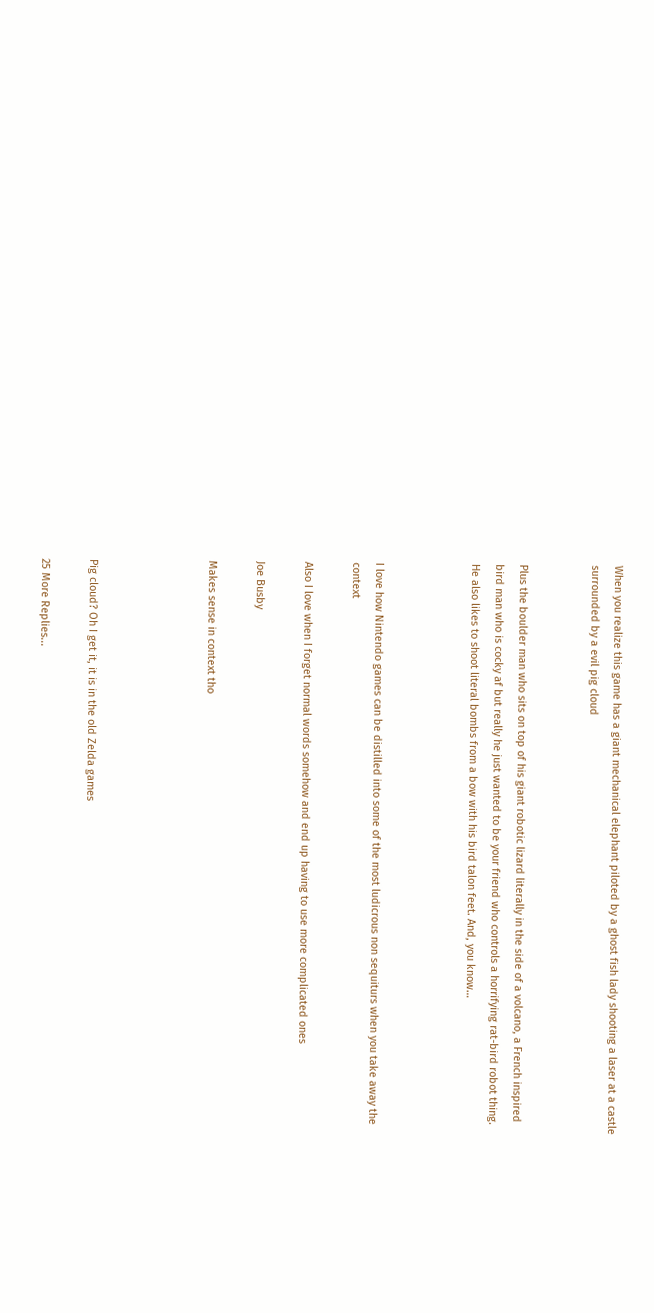When you realize this game has a giant mechanical elephant piloted by a ghost fish lady shooting a laser at a castle surrounded by a evil pig cloud


Plus the boulder man who sits on top of his giant robotic lizard literally in the side of a volcano, a French inspired bird man who is cocky af but really he just wanted to be your friend who controls a horrifying rat-bird robot thing. He also likes to shoot literal bombs from a bow with his bird talon feet. And, you know…



I love how Nintendo games can be distilled into some of the most ludicrous non sequiturs when you take away the context

Also I love when I forget normal words somehow and end up having to use more complicated ones

Joe Busby

Makes sense in context tho




Pig cloud? Oh I get it, it is in the old Zelda games

25 More Replies...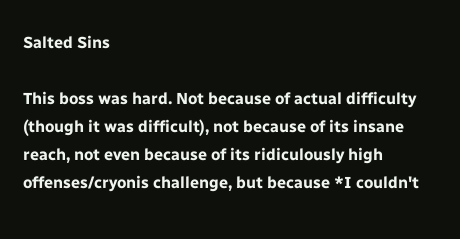Salted Sins

This boss was hard. Not because of actual difficulty (though it was difficult), not because of its insane reach, not even because of its ridiculously high offenses/cryonis challenge, but because *I couldn't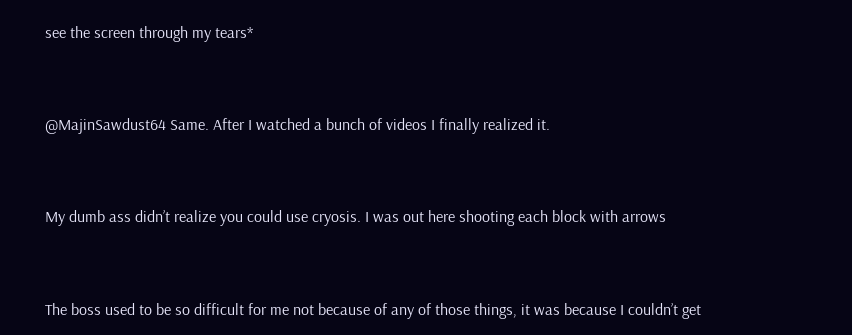see the screen through my tears*


@MajinSawdust64 Same. After I watched a bunch of videos I finally realized it.


My dumb ass didn’t realize you could use cryosis. I was out here shooting each block with arrows


The boss used to be so difficult for me not because of any of those things, it was because I couldn’t get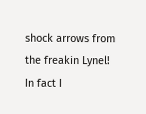shock arrows from the freakin Lynel! In fact I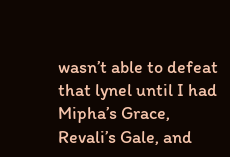wasn’t able to defeat that lynel until I had Mipha’s Grace, Revali’s Gale, and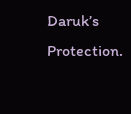Daruk’s Protection.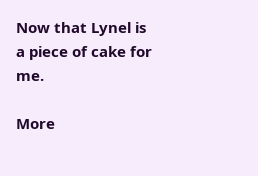Now that Lynel is a piece of cake for me.

More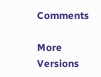Comments

More Versions